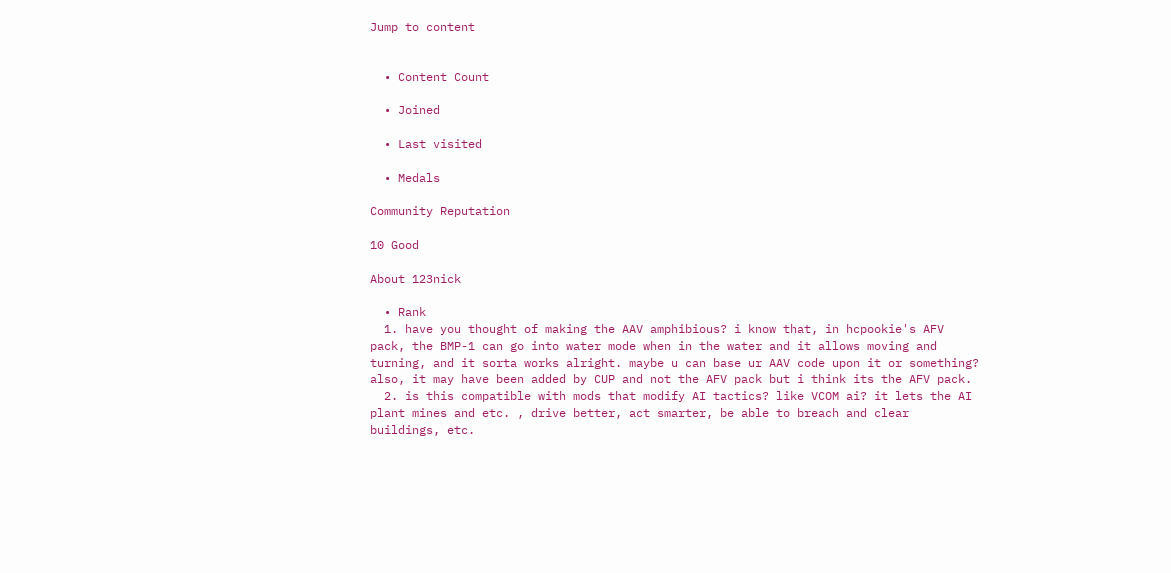Jump to content


  • Content Count

  • Joined

  • Last visited

  • Medals

Community Reputation

10 Good

About 123nick

  • Rank
  1. have you thought of making the AAV amphibious? i know that, in hcpookie's AFV pack, the BMP-1 can go into water mode when in the water and it allows moving and turning, and it sorta works alright. maybe u can base ur AAV code upon it or something? also, it may have been added by CUP and not the AFV pack but i think its the AFV pack.
  2. is this compatible with mods that modify AI tactics? like VCOM ai? it lets the AI plant mines and etc. , drive better, act smarter, be able to breach and clear buildings, etc.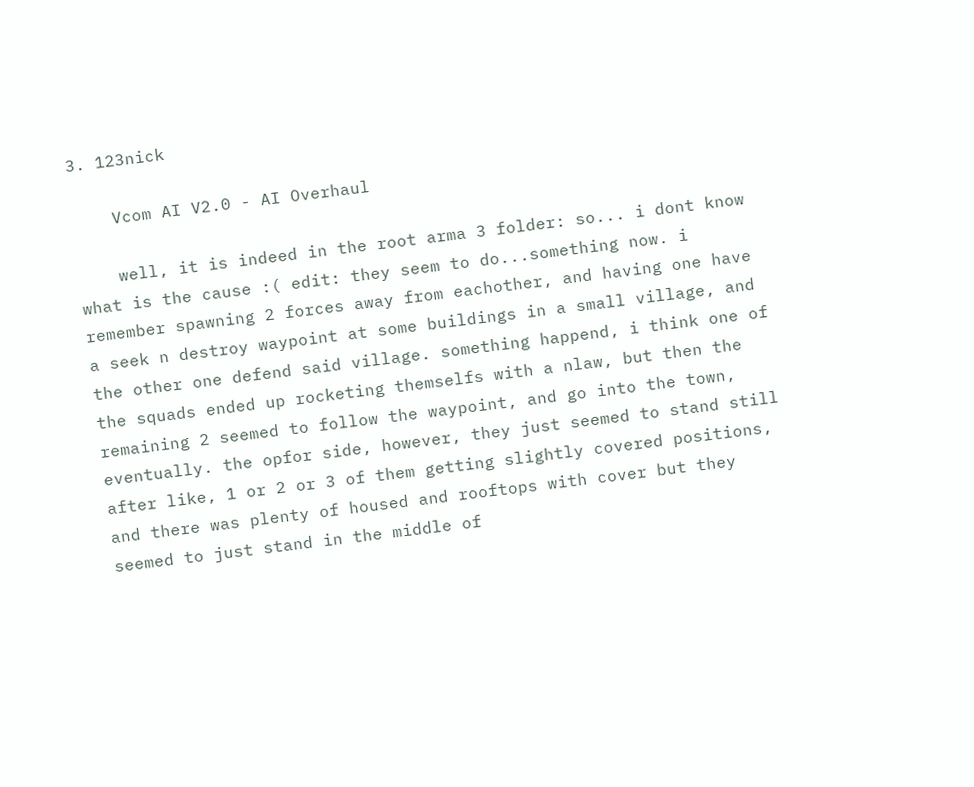3. 123nick

    Vcom AI V2.0 - AI Overhaul

    well, it is indeed in the root arma 3 folder: so... i dont know what is the cause :( edit: they seem to do...something now. i remember spawning 2 forces away from eachother, and having one have a seek n destroy waypoint at some buildings in a small village, and the other one defend said village. something happend, i think one of the squads ended up rocketing themselfs with a nlaw, but then the remaining 2 seemed to follow the waypoint, and go into the town, eventually. the opfor side, however, they just seemed to stand still after like, 1 or 2 or 3 of them getting slightly covered positions, and there was plenty of housed and rooftops with cover but they seemed to just stand in the middle of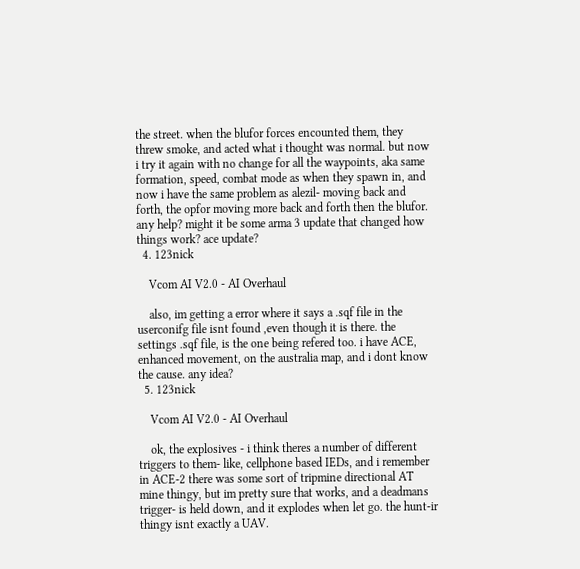the street. when the blufor forces encounted them, they threw smoke, and acted what i thought was normal. but now i try it again with no change for all the waypoints, aka same formation, speed, combat mode as when they spawn in, and now i have the same problem as alezil- moving back and forth, the opfor moving more back and forth then the blufor. any help? might it be some arma 3 update that changed how things work? ace update?
  4. 123nick

    Vcom AI V2.0 - AI Overhaul

    also, im getting a error where it says a .sqf file in the userconifg file isnt found ,even though it is there. the settings .sqf file, is the one being refered too. i have ACE, enhanced movement, on the australia map, and i dont know the cause. any idea?
  5. 123nick

    Vcom AI V2.0 - AI Overhaul

    ok, the explosives - i think theres a number of different triggers to them- like, cellphone based IEDs, and i remember in ACE-2 there was some sort of tripmine directional AT mine thingy, but im pretty sure that works, and a deadmans trigger- is held down, and it explodes when let go. the hunt-ir thingy isnt exactly a UAV.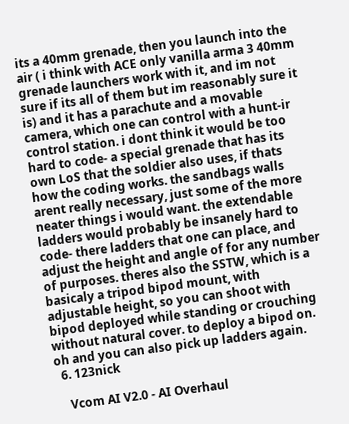its a 40mm grenade, then you launch into the air ( i think with ACE only vanilla arma 3 40mm grenade launchers work with it, and im not sure if its all of them but im reasonably sure it is) and it has a parachute and a movable camera, which one can control with a hunt-ir control station. i dont think it would be too hard to code- a special grenade that has its own LoS that the soldier also uses, if thats how the coding works. the sandbags walls arent really necessary, just some of the more neater things i would want. the extendable ladders would probably be insanely hard to code- there ladders that one can place, and adjust the height and angle of for any number of purposes. theres also the SSTW, which is a basicaly a tripod bipod mount, with adjustable height, so you can shoot with bipod deployed while standing or crouching without natural cover. to deploy a bipod on. oh and you can also pick up ladders again.
  6. 123nick

    Vcom AI V2.0 - AI Overhaul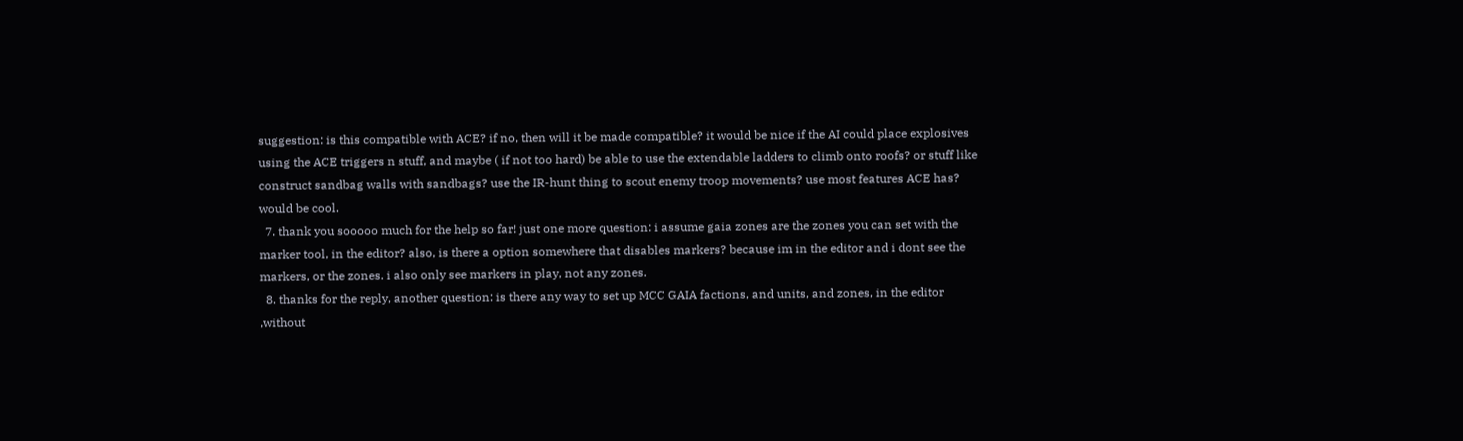suggestion: is this compatible with ACE? if no, then will it be made compatible? it would be nice if the AI could place explosives using the ACE triggers n stuff, and maybe ( if not too hard) be able to use the extendable ladders to climb onto roofs? or stuff like construct sandbag walls with sandbags? use the IR-hunt thing to scout enemy troop movements? use most features ACE has? would be cool.
  7. thank you sooooo much for the help so far! just one more question: i assume gaia zones are the zones you can set with the marker tool, in the editor? also, is there a option somewhere that disables markers? because im in the editor and i dont see the markers, or the zones. i also only see markers in play, not any zones.
  8. thanks for the reply, another question: is there any way to set up MCC GAIA factions, and units, and zones, in the editor ,without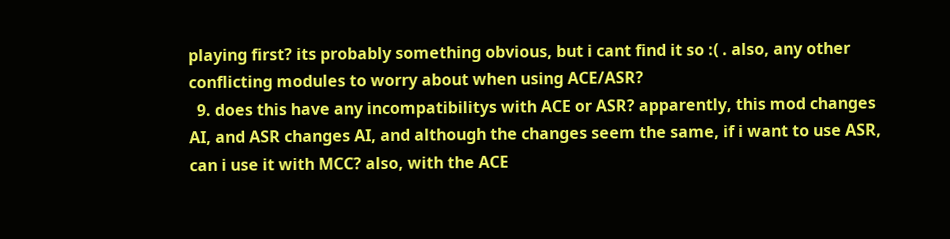playing first? its probably something obvious, but i cant find it so :( . also, any other conflicting modules to worry about when using ACE/ASR?
  9. does this have any incompatibilitys with ACE or ASR? apparently, this mod changes AI, and ASR changes AI, and although the changes seem the same, if i want to use ASR, can i use it with MCC? also, with the ACE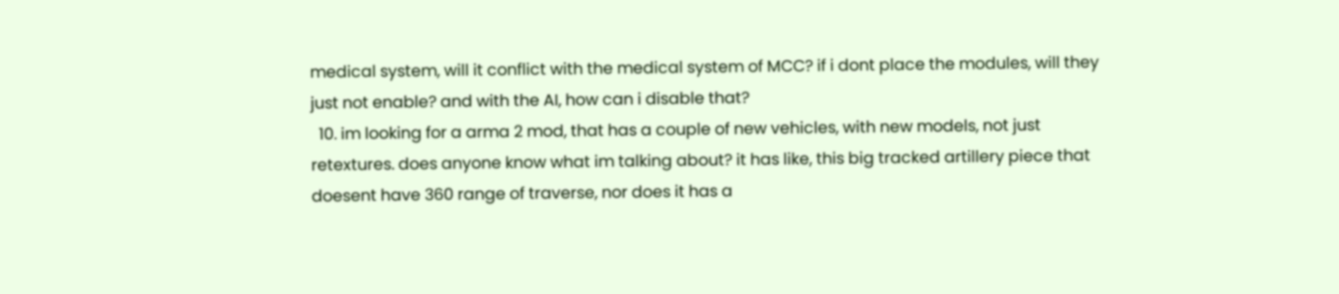medical system, will it conflict with the medical system of MCC? if i dont place the modules, will they just not enable? and with the AI, how can i disable that?
  10. im looking for a arma 2 mod, that has a couple of new vehicles, with new models, not just retextures. does anyone know what im talking about? it has like, this big tracked artillery piece that doesent have 360 range of traverse, nor does it has a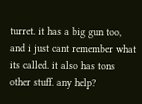turret. it has a big gun too, and i just cant remember what its called. it also has tons other stuff. any help?